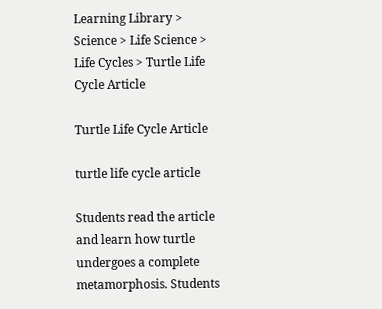Learning Library > Science > Life Science > Life Cycles > Turtle Life Cycle Article

Turtle Life Cycle Article

turtle life cycle article

Students read the article and learn how turtle undergoes a complete metamorphosis. Students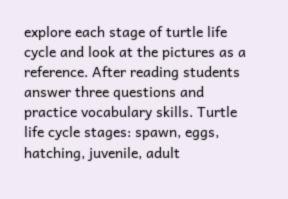explore each stage of turtle life cycle and look at the pictures as a reference. After reading students answer three questions and practice vocabulary skills. Turtle life cycle stages: spawn, eggs, hatching, juvenile, adult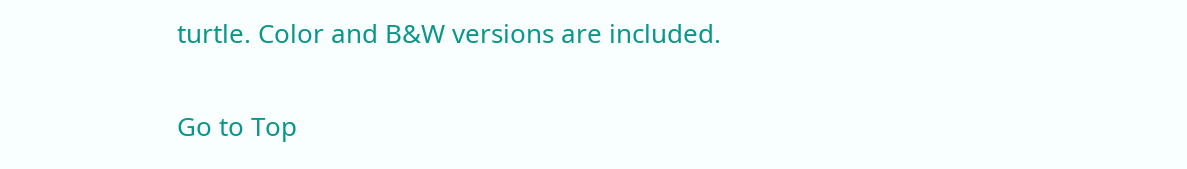turtle. Color and B&W versions are included.

Go to Top